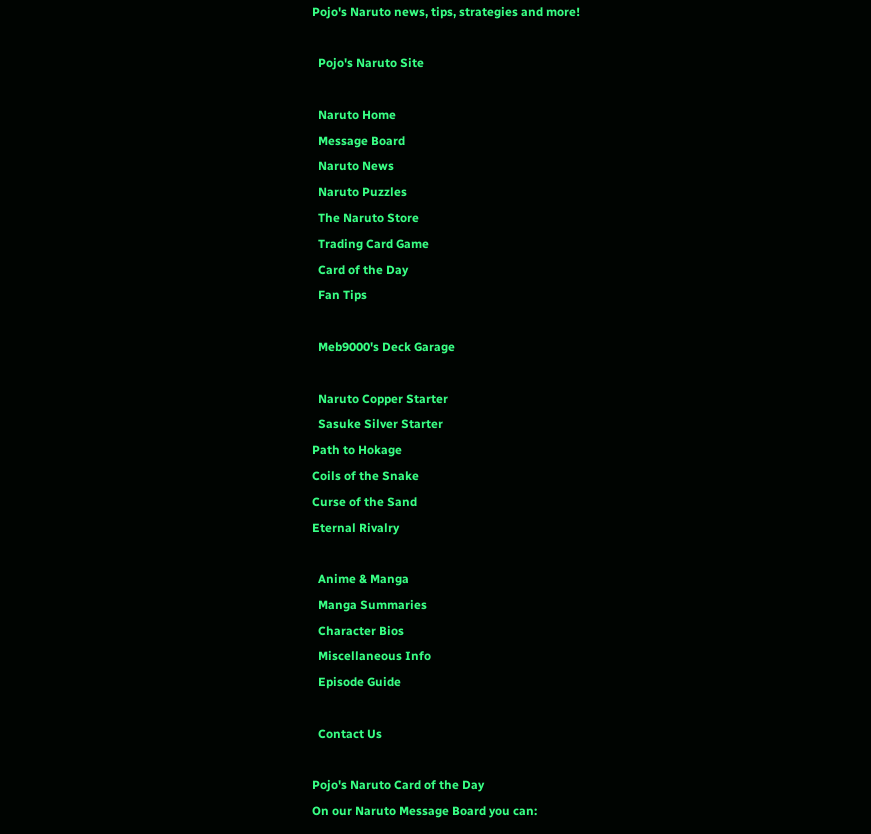Pojo's Naruto news, tips, strategies and more!

  Pojo's Naruto Site

  Naruto Home
  Message Board
  Naruto News
  Naruto Puzzles
  The Naruto Store
  Trading Card Game
  Card of the Day
  Fan Tips

  Meb9000's Deck Garage

  Naruto Copper Starter
  Sasuke Silver Starter
Path to Hokage
Coils of the Snake
Curse of the Sand
Eternal Rivalry

  Anime & Manga
  Manga Summaries
  Character Bios
  Miscellaneous Info
  Episode Guide

  Contact Us

Pojo's Naruto Card of the Day
On our Naruto Message Board you can: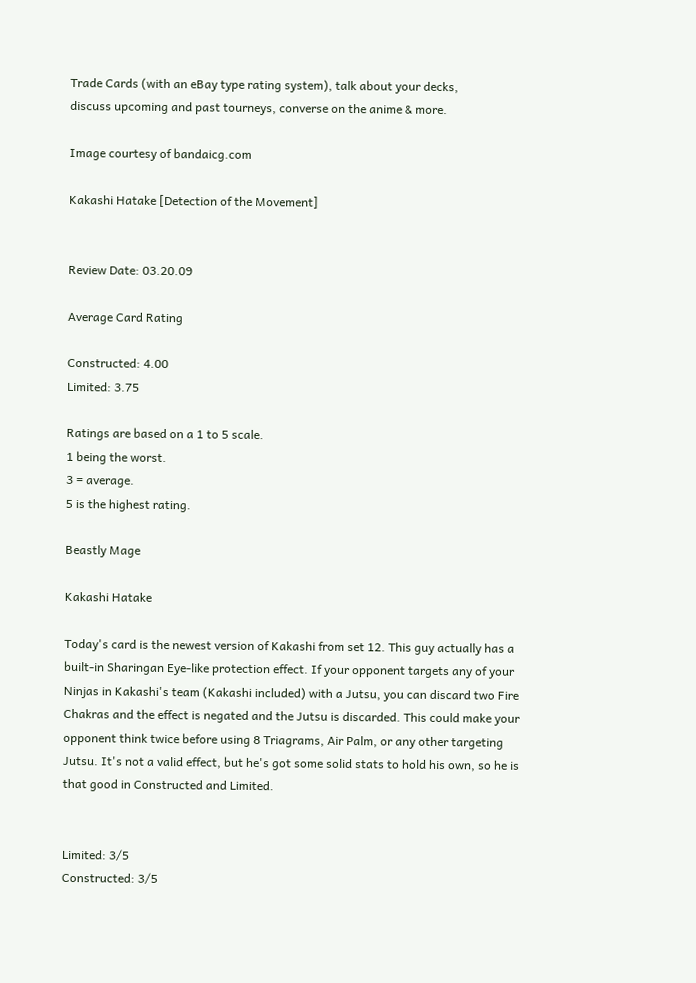Trade Cards (with an eBay type rating system), talk about your decks,
discuss upcoming and past tourneys, converse on the anime & more.

Image courtesy of bandaicg.com

Kakashi Hatake [Detection of the Movement]


Review Date: 03.20.09

Average Card Rating

Constructed: 4.00
Limited: 3.75

Ratings are based on a 1 to 5 scale.
1 being the worst.
3 = average.
5 is the highest rating.

Beastly Mage

Kakashi Hatake

Today's card is the newest version of Kakashi from set 12. This guy actually has a built-in Sharingan Eye-like protection effect. If your opponent targets any of your Ninjas in Kakashi's team (Kakashi included) with a Jutsu, you can discard two Fire Chakras and the effect is negated and the Jutsu is discarded. This could make your opponent think twice before using 8 Triagrams, Air Palm, or any other targeting Jutsu. It's not a valid effect, but he's got some solid stats to hold his own, so he is that good in Constructed and Limited.


Limited: 3/5
Constructed: 3/5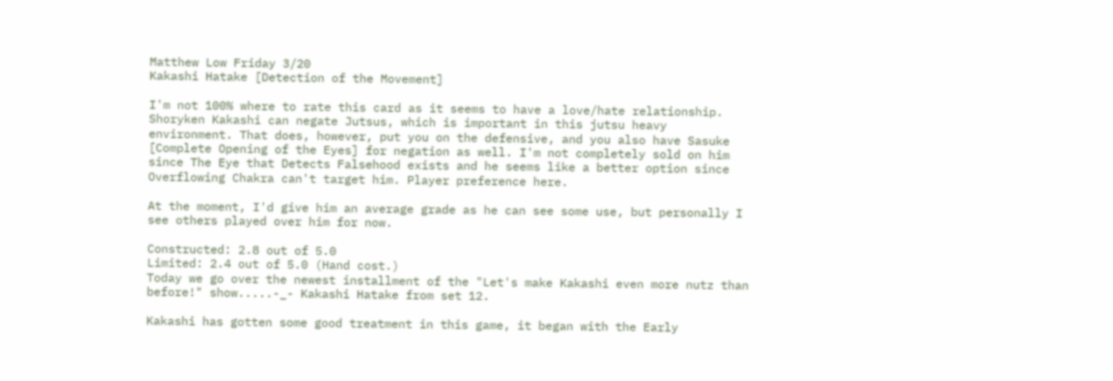Matthew Low Friday 3/20
Kakashi Hatake [Detection of the Movement]

I'm not 100% where to rate this card as it seems to have a love/hate relationship. Shoryken Kakashi can negate Jutsus, which is important in this jutsu heavy environment. That does, however, put you on the defensive, and you also have Sasuke [Complete Opening of the Eyes] for negation as well. I'm not completely sold on him since The Eye that Detects Falsehood exists and he seems like a better option since Overflowing Chakra can't target him. Player preference here.

At the moment, I'd give him an average grade as he can see some use, but personally I see others played over him for now.

Constructed: 2.8 out of 5.0
Limited: 2.4 out of 5.0 (Hand cost.)
Today we go over the newest installment of the "Let's make Kakashi even more nutz than before!" show.....-_- Kakashi Hatake from set 12.

Kakashi has gotten some good treatment in this game, it began with the Early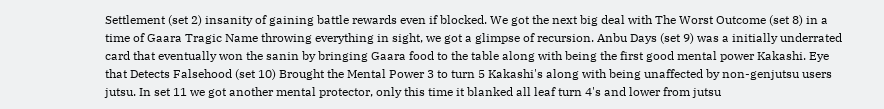Settlement (set 2) insanity of gaining battle rewards even if blocked. We got the next big deal with The Worst Outcome (set 8) in a time of Gaara Tragic Name throwing everything in sight, we got a glimpse of recursion. Anbu Days (set 9) was a initially underrated card that eventually won the sanin by bringing Gaara food to the table along with being the first good mental power Kakashi. Eye that Detects Falsehood (set 10) Brought the Mental Power 3 to turn 5 Kakashi's along with being unaffected by non-genjutsu users jutsu. In set 11 we got another mental protector, only this time it blanked all leaf turn 4's and lower from jutsu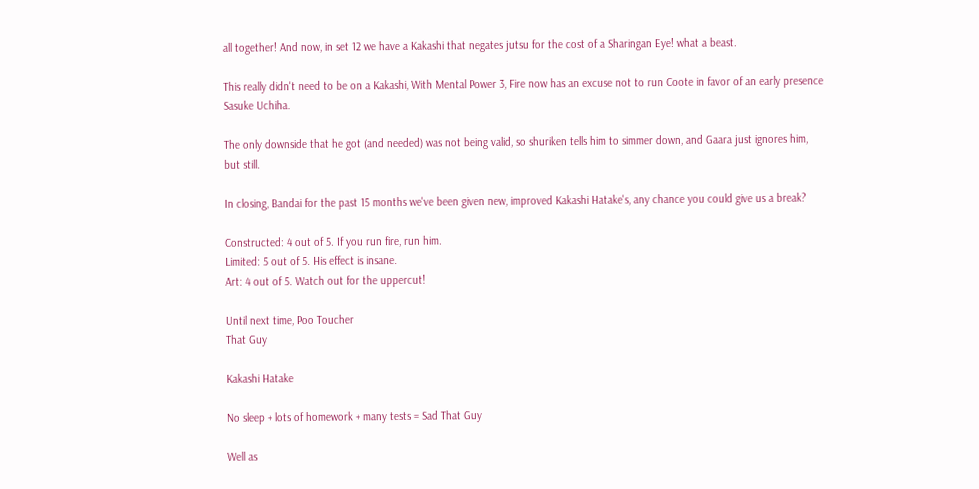all together! And now, in set 12 we have a Kakashi that negates jutsu for the cost of a Sharingan Eye! what a beast.

This really didn't need to be on a Kakashi, With Mental Power 3, Fire now has an excuse not to run Coote in favor of an early presence Sasuke Uchiha.

The only downside that he got (and needed) was not being valid, so shuriken tells him to simmer down, and Gaara just ignores him, but still.

In closing, Bandai for the past 15 months we've been given new, improved Kakashi Hatake's, any chance you could give us a break?

Constructed: 4 out of 5. If you run fire, run him.
Limited: 5 out of 5. His effect is insane.
Art: 4 out of 5. Watch out for the uppercut!

Until next time, Poo Toucher
That Guy

Kakashi Hatake

No sleep + lots of homework + many tests = Sad That Guy

Well as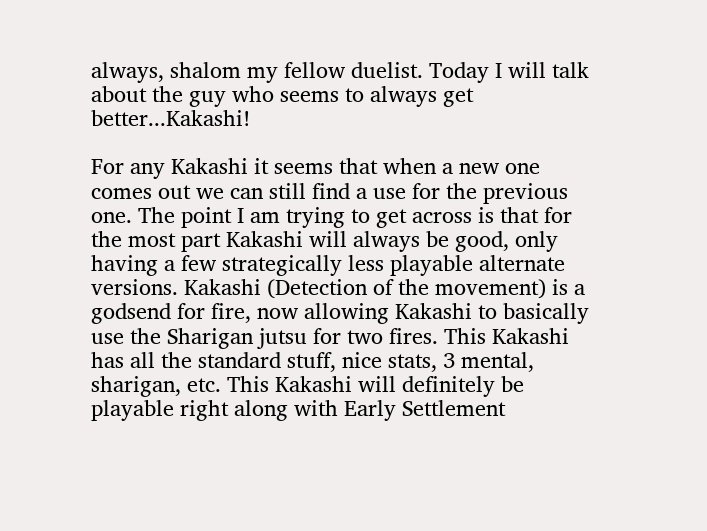always, shalom my fellow duelist. Today I will talk about the guy who seems to always get better...Kakashi!

For any Kakashi it seems that when a new one comes out we can still find a use for the previous one. The point I am trying to get across is that for the most part Kakashi will always be good, only having a few strategically less playable alternate versions. Kakashi (Detection of the movement) is a godsend for fire, now allowing Kakashi to basically use the Sharigan jutsu for two fires. This Kakashi has all the standard stuff, nice stats, 3 mental, sharigan, etc. This Kakashi will definitely be playable right along with Early Settlement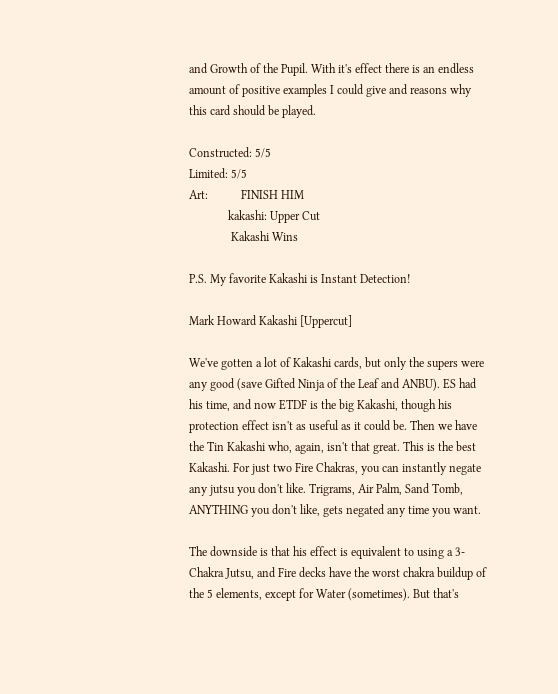and Growth of the Pupil. With it's effect there is an endless amount of positive examples I could give and reasons why this card should be played.

Constructed: 5/5
Limited: 5/5
Art:           FINISH HIM
             kakashi: Upper Cut
              Kakashi Wins

P.S. My favorite Kakashi is Instant Detection!

Mark Howard Kakashi [Uppercut]

We've gotten a lot of Kakashi cards, but only the supers were any good (save Gifted Ninja of the Leaf and ANBU). ES had his time, and now ETDF is the big Kakashi, though his protection effect isn't as useful as it could be. Then we have the Tin Kakashi who, again, isn't that great. This is the best Kakashi. For just two Fire Chakras, you can instantly negate any jutsu you don't like. Trigrams, Air Palm, Sand Tomb, ANYTHING you don't like, gets negated any time you want.

The downside is that his effect is equivalent to using a 3-Chakra Jutsu, and Fire decks have the worst chakra buildup of the 5 elements, except for Water (sometimes). But that's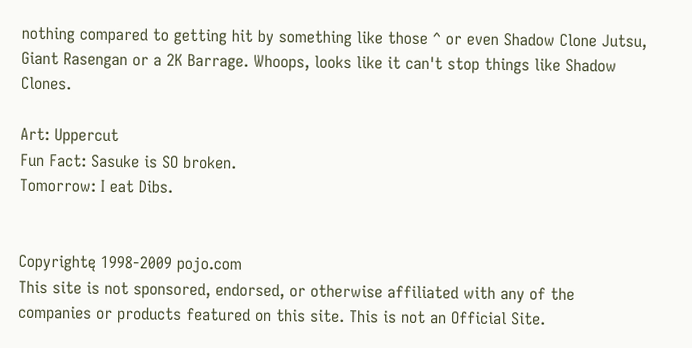nothing compared to getting hit by something like those ^ or even Shadow Clone Jutsu, Giant Rasengan or a 2K Barrage. Whoops, looks like it can't stop things like Shadow Clones.

Art: Uppercut
Fun Fact: Sasuke is SO broken.
Tomorrow: I eat Dibs.


Copyrightę 1998-2009 pojo.com
This site is not sponsored, endorsed, or otherwise affiliated with any of the companies or products featured on this site. This is not an Official Site.